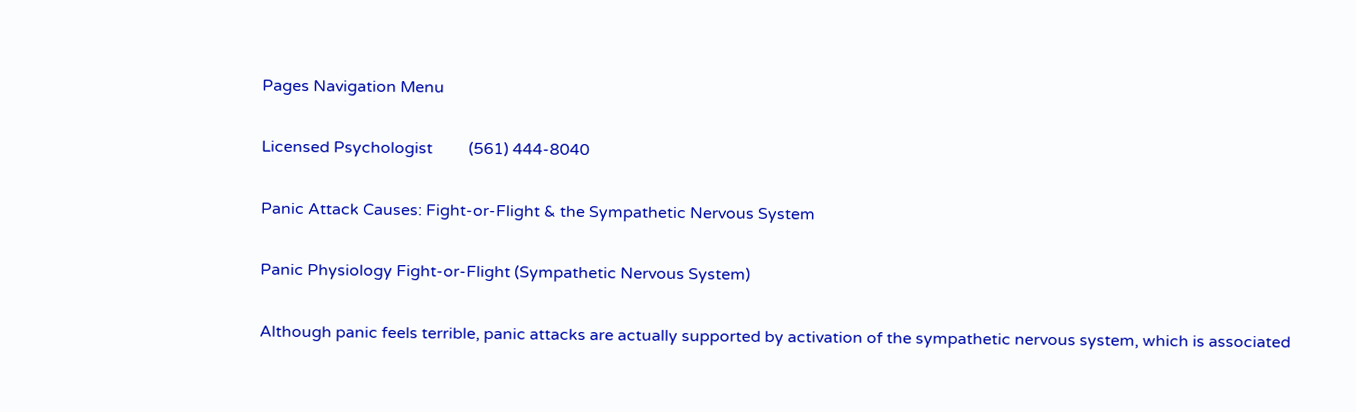Pages Navigation Menu

Licensed Psychologist         (561) 444-8040

Panic Attack Causes: Fight-or-Flight & the Sympathetic Nervous System

Panic Physiology Fight-or-Flight (Sympathetic Nervous System)

Although panic feels terrible, panic attacks are actually supported by activation of the sympathetic nervous system, which is associated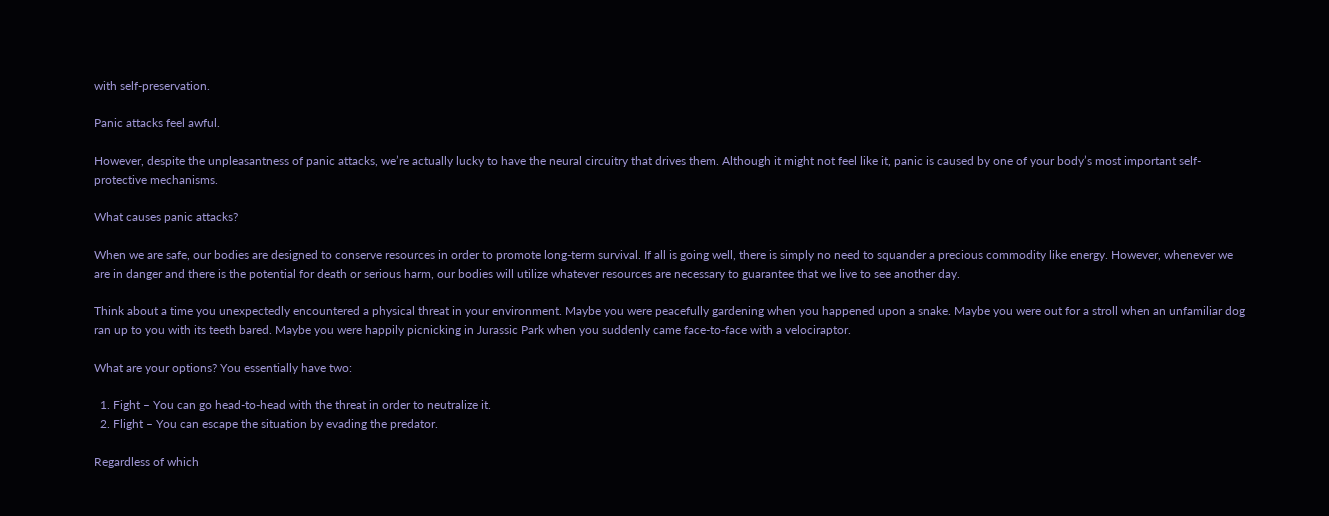with self-preservation.

Panic attacks feel awful.

However, despite the unpleasantness of panic attacks, we’re actually lucky to have the neural circuitry that drives them. Although it might not feel like it, panic is caused by one of your body’s most important self-protective mechanisms.

What causes panic attacks?

When we are safe, our bodies are designed to conserve resources in order to promote long-term survival. If all is going well, there is simply no need to squander a precious commodity like energy. However, whenever we are in danger and there is the potential for death or serious harm, our bodies will utilize whatever resources are necessary to guarantee that we live to see another day.

Think about a time you unexpectedly encountered a physical threat in your environment. Maybe you were peacefully gardening when you happened upon a snake. Maybe you were out for a stroll when an unfamiliar dog ran up to you with its teeth bared. Maybe you were happily picnicking in Jurassic Park when you suddenly came face-to-face with a velociraptor.

What are your options? You essentially have two:

  1. Fight – You can go head-to-head with the threat in order to neutralize it.
  2. Flight – You can escape the situation by evading the predator.

Regardless of which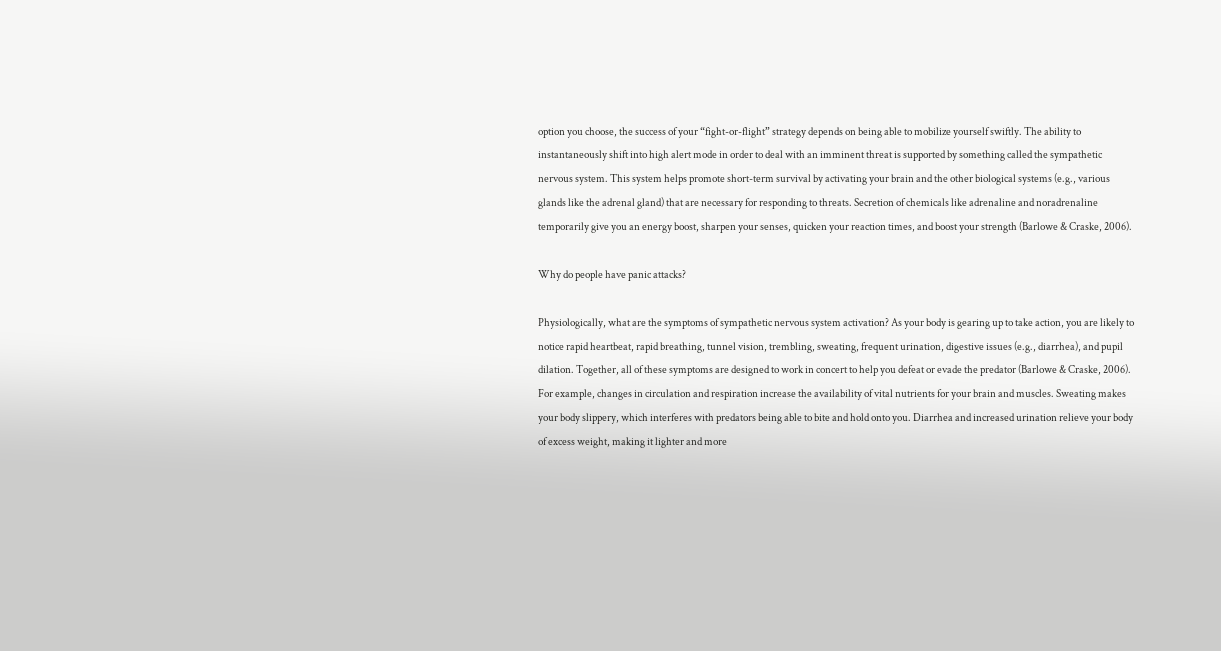option you choose, the success of your “fight-or-flight” strategy depends on being able to mobilize yourself swiftly. The ability to instantaneously shift into high alert mode in order to deal with an imminent threat is supported by something called the sympathetic nervous system. This system helps promote short-term survival by activating your brain and the other biological systems (e.g., various glands like the adrenal gland) that are necessary for responding to threats. Secretion of chemicals like adrenaline and noradrenaline temporarily give you an energy boost, sharpen your senses, quicken your reaction times, and boost your strength (Barlowe & Craske, 2006).

Why do people have panic attacks?

Physiologically, what are the symptoms of sympathetic nervous system activation? As your body is gearing up to take action, you are likely to notice rapid heartbeat, rapid breathing, tunnel vision, trembling, sweating, frequent urination, digestive issues (e.g., diarrhea), and pupil dilation. Together, all of these symptoms are designed to work in concert to help you defeat or evade the predator (Barlowe & Craske, 2006). For example, changes in circulation and respiration increase the availability of vital nutrients for your brain and muscles. Sweating makes your body slippery, which interferes with predators being able to bite and hold onto you. Diarrhea and increased urination relieve your body of excess weight, making it lighter and more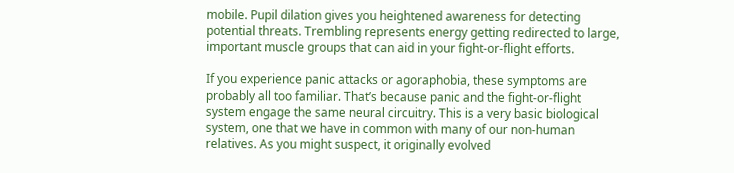mobile. Pupil dilation gives you heightened awareness for detecting potential threats. Trembling represents energy getting redirected to large, important muscle groups that can aid in your fight-or-flight efforts.

If you experience panic attacks or agoraphobia, these symptoms are probably all too familiar. That’s because panic and the fight-or-flight system engage the same neural circuitry. This is a very basic biological system, one that we have in common with many of our non-human relatives. As you might suspect, it originally evolved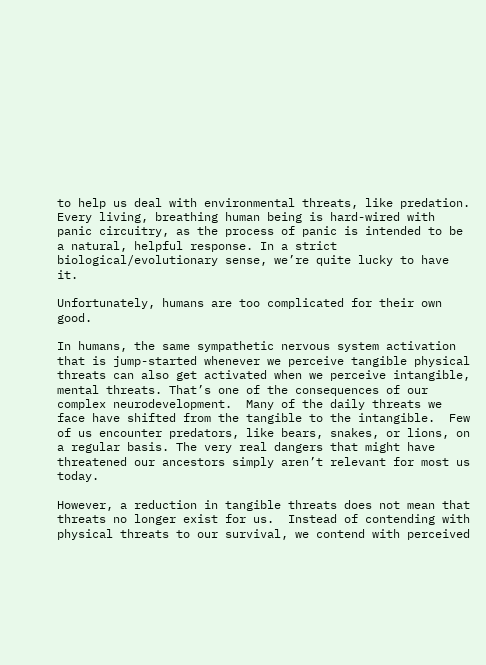to help us deal with environmental threats, like predation. Every living, breathing human being is hard-wired with panic circuitry, as the process of panic is intended to be a natural, helpful response. In a strict biological/evolutionary sense, we’re quite lucky to have it.

Unfortunately, humans are too complicated for their own good.

In humans, the same sympathetic nervous system activation that is jump-started whenever we perceive tangible physical threats can also get activated when we perceive intangible, mental threats. That’s one of the consequences of our complex neurodevelopment.  Many of the daily threats we face have shifted from the tangible to the intangible.  Few of us encounter predators, like bears, snakes, or lions, on a regular basis. The very real dangers that might have threatened our ancestors simply aren’t relevant for most us today.

However, a reduction in tangible threats does not mean that threats no longer exist for us.  Instead of contending with physical threats to our survival, we contend with perceived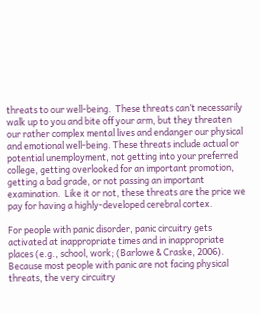threats to our well-being.  These threats can’t necessarily walk up to you and bite off your arm, but they threaten our rather complex mental lives and endanger our physical and emotional well-being. These threats include actual or potential unemployment, not getting into your preferred college, getting overlooked for an important promotion, getting a bad grade, or not passing an important examination.  Like it or not, these threats are the price we pay for having a highly-developed cerebral cortex.

For people with panic disorder, panic circuitry gets activated at inappropriate times and in inappropriate places (e.g., school, work; (Barlowe & Craske, 2006). Because most people with panic are not facing physical threats, the very circuitry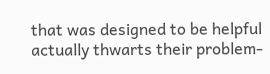that was designed to be helpful actually thwarts their problem-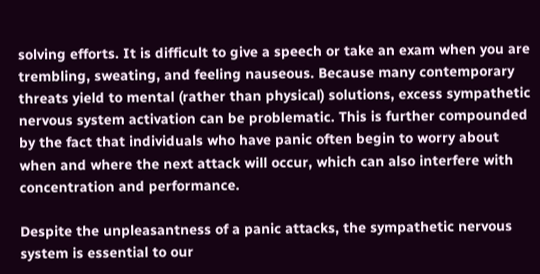solving efforts. It is difficult to give a speech or take an exam when you are trembling, sweating, and feeling nauseous. Because many contemporary threats yield to mental (rather than physical) solutions, excess sympathetic nervous system activation can be problematic. This is further compounded by the fact that individuals who have panic often begin to worry about when and where the next attack will occur, which can also interfere with concentration and performance.

Despite the unpleasantness of a panic attacks, the sympathetic nervous system is essential to our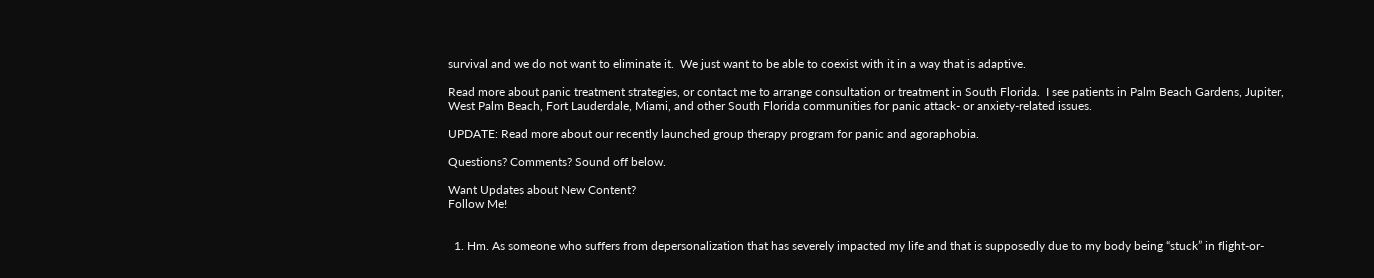survival and we do not want to eliminate it.  We just want to be able to coexist with it in a way that is adaptive.

Read more about panic treatment strategies, or contact me to arrange consultation or treatment in South Florida.  I see patients in Palm Beach Gardens, Jupiter, West Palm Beach, Fort Lauderdale, Miami, and other South Florida communities for panic attack- or anxiety-related issues.

UPDATE: Read more about our recently launched group therapy program for panic and agoraphobia.

Questions? Comments? Sound off below.

Want Updates about New Content?
Follow Me!


  1. Hm. As someone who suffers from depersonalization that has severely impacted my life and that is supposedly due to my body being “stuck” in flight-or-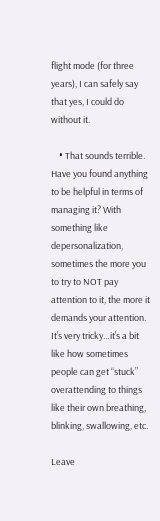flight mode (for three years), I can safely say that yes, I could do without it.

    • That sounds terrible. Have you found anything to be helpful in terms of managing it? With something like depersonalization, sometimes the more you to try to NOT pay attention to it, the more it demands your attention. It’s very tricky…it’s a bit like how sometimes people can get “stuck” overattending to things like their own breathing, blinking, swallowing, etc.

Leave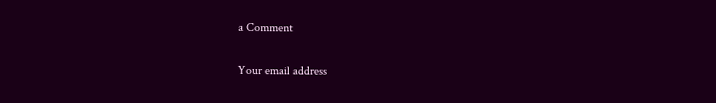a Comment

Your email address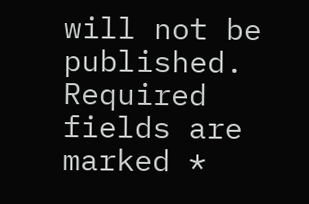will not be published. Required fields are marked *